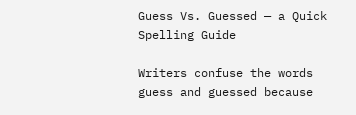Guess Vs. Guessed — a Quick Spelling Guide

Writers confuse the words guess and guessed because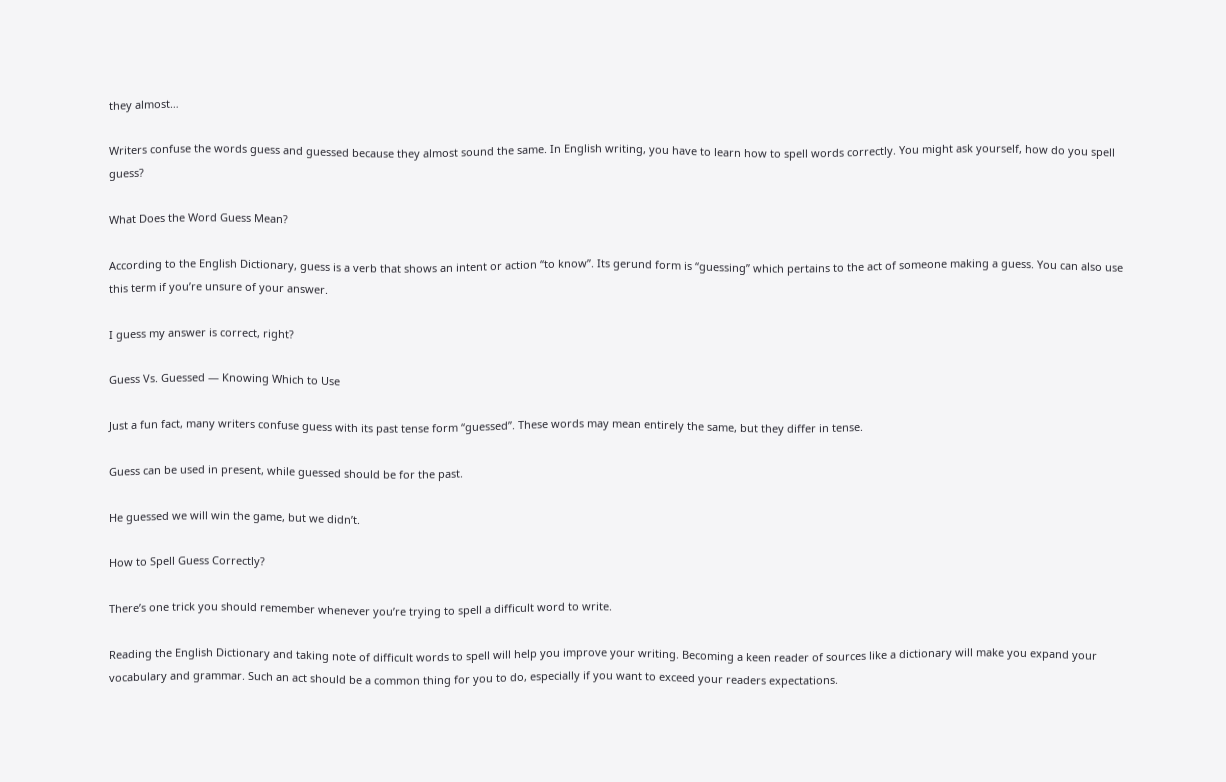they almost…

Writers confuse the words guess and guessed because they almost sound the same. In English writing, you have to learn how to spell words correctly. You might ask yourself, how do you spell guess?

What Does the Word Guess Mean?

According to the English Dictionary, guess is a verb that shows an intent or action “to know”. Its gerund form is “guessing” which pertains to the act of someone making a guess. You can also use this term if you’re unsure of your answer.

I guess my answer is correct, right?

Guess Vs. Guessed — Knowing Which to Use

Just a fun fact, many writers confuse guess with its past tense form “guessed”. These words may mean entirely the same, but they differ in tense.

Guess can be used in present, while guessed should be for the past.

He guessed we will win the game, but we didn’t.

How to Spell Guess Correctly?

There’s one trick you should remember whenever you’re trying to spell a difficult word to write.

Reading the English Dictionary and taking note of difficult words to spell will help you improve your writing. Becoming a keen reader of sources like a dictionary will make you expand your vocabulary and grammar. Such an act should be a common thing for you to do, especially if you want to exceed your readers expectations.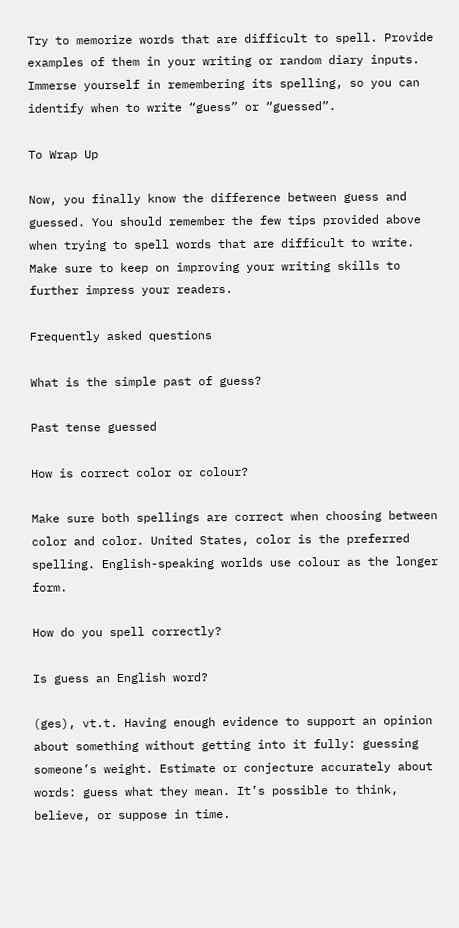Try to memorize words that are difficult to spell. Provide examples of them in your writing or random diary inputs. Immerse yourself in remembering its spelling, so you can identify when to write “guess” or “guessed”.

To Wrap Up

Now, you finally know the difference between guess and guessed. You should remember the few tips provided above when trying to spell words that are difficult to write. Make sure to keep on improving your writing skills to further impress your readers.

Frequently asked questions

What is the simple past of guess?

Past tense guessed

How is correct color or colour?

Make sure both spellings are correct when choosing between color and color. United States, color is the preferred spelling. English-speaking worlds use colour as the longer form.

How do you spell correctly?

Is guess an English word?

(ges), vt.t. Having enough evidence to support an opinion about something without getting into it fully: guessing someone’s weight. Estimate or conjecture accurately about words: guess what they mean. It’s possible to think, believe, or suppose in time.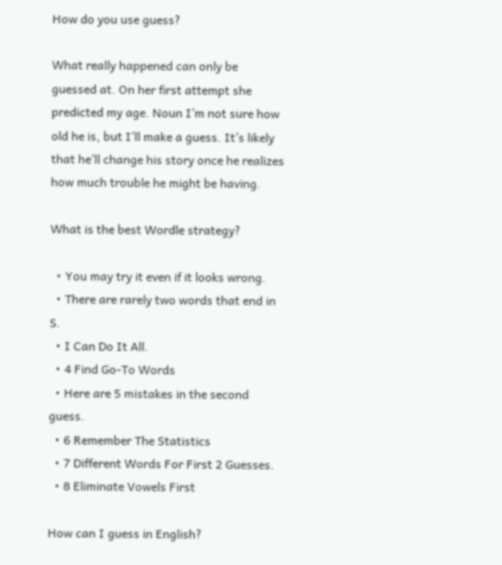How do you use guess?

What really happened can only be guessed at. On her first attempt she predicted my age. Noun I’m not sure how old he is, but I’ll make a guess. It’s likely that he’ll change his story once he realizes how much trouble he might be having.

What is the best Wordle strategy?

  • You may try it even if it looks wrong.
  • There are rarely two words that end in S.
  • I Can Do It All.
  • 4 Find Go-To Words
  • Here are 5 mistakes in the second guess.
  • 6 Remember The Statistics
  • 7 Different Words For First 2 Guesses.
  • 8 Eliminate Vowels First

How can I guess in English?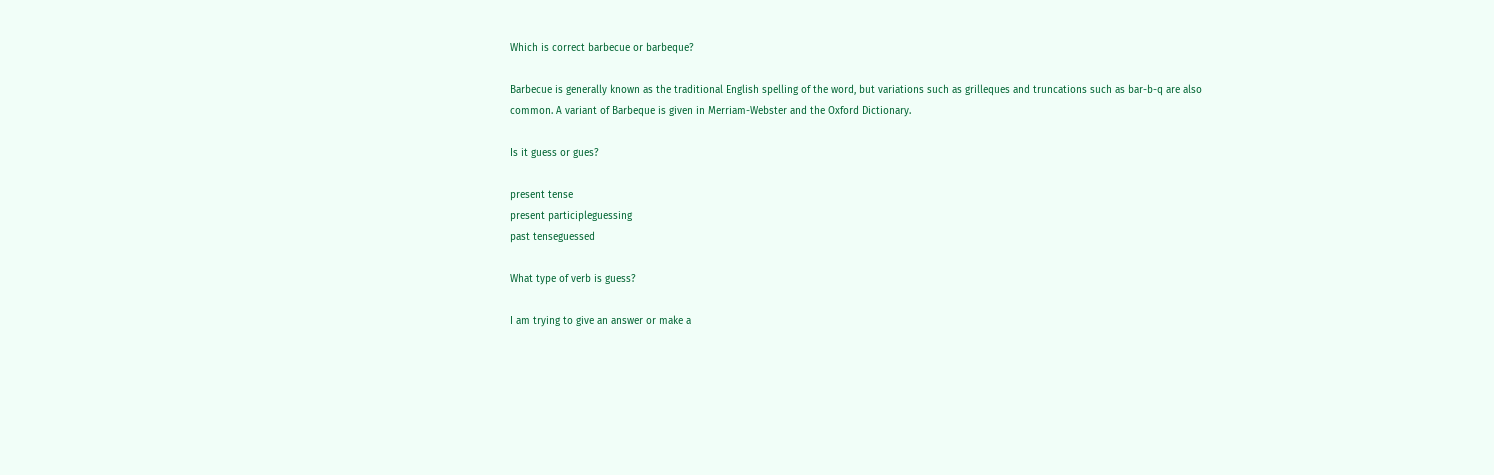Which is correct barbecue or barbeque?

Barbecue is generally known as the traditional English spelling of the word, but variations such as grilleques and truncations such as bar-b-q are also common. A variant of Barbeque is given in Merriam-Webster and the Oxford Dictionary.

Is it guess or gues?

present tense
present participleguessing
past tenseguessed

What type of verb is guess?

I am trying to give an answer or make a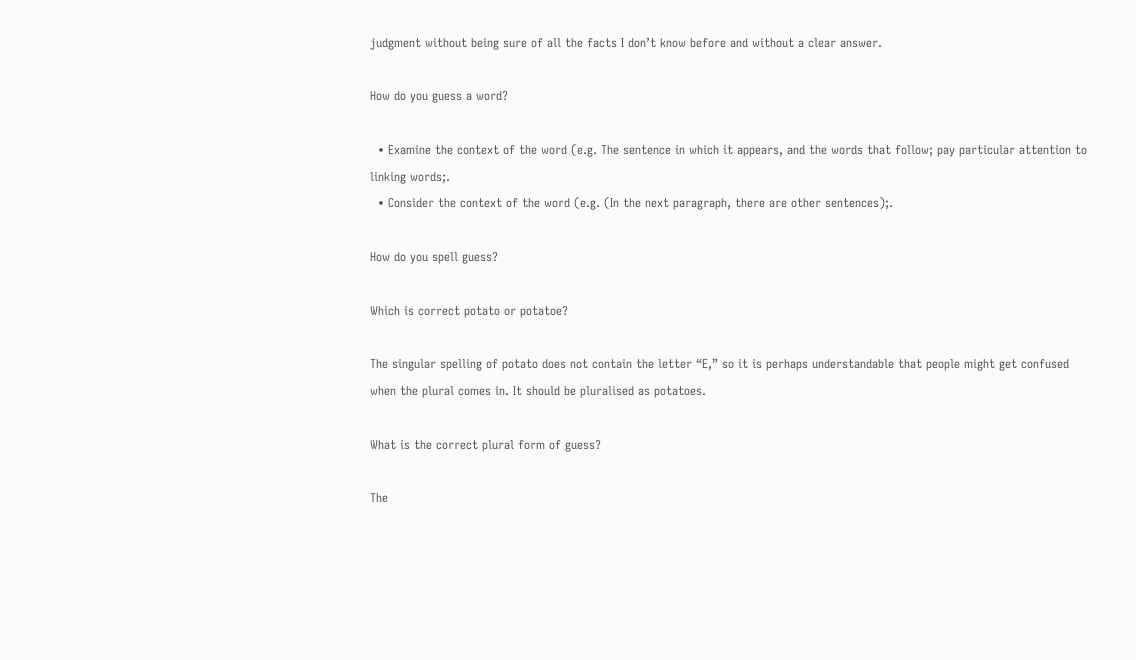judgment without being sure of all the facts I don’t know before and without a clear answer.

How do you guess a word?

  • Examine the context of the word (e.g. The sentence in which it appears, and the words that follow; pay particular attention to linking words;.
  • Consider the context of the word (e.g. (In the next paragraph, there are other sentences);.

How do you spell guess?

Which is correct potato or potatoe?

The singular spelling of potato does not contain the letter “E,” so it is perhaps understandable that people might get confused when the plural comes in. It should be pluralised as potatoes.

What is the correct plural form of guess?

The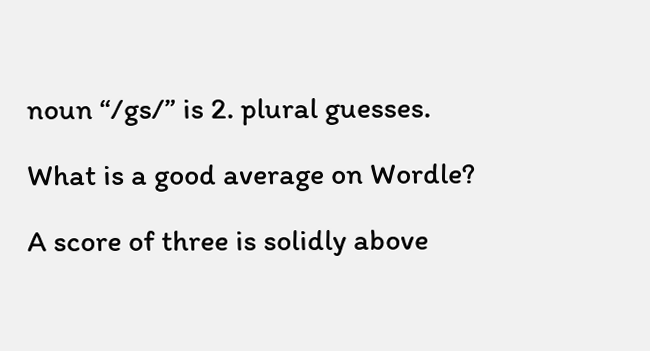noun “/gs/” is 2. plural guesses.

What is a good average on Wordle?

A score of three is solidly above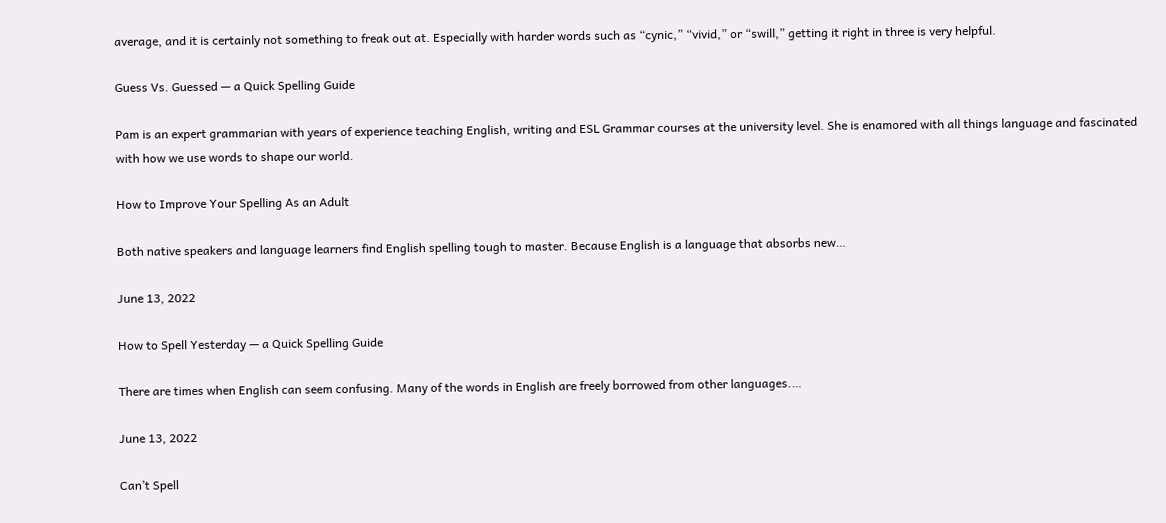average, and it is certainly not something to freak out at. Especially with harder words such as “cynic,” “vivid,” or “swill,” getting it right in three is very helpful.

Guess Vs. Guessed — a Quick Spelling Guide

Pam is an expert grammarian with years of experience teaching English, writing and ESL Grammar courses at the university level. She is enamored with all things language and fascinated with how we use words to shape our world.

How to Improve Your Spelling As an Adult

Both native speakers and language learners find English spelling tough to master. Because English is a language that absorbs new…

June 13, 2022

How to Spell Yesterday — a Quick Spelling Guide

There are times when English can seem confusing. Many of the words in English are freely borrowed from other languages.…

June 13, 2022

Can’t Spell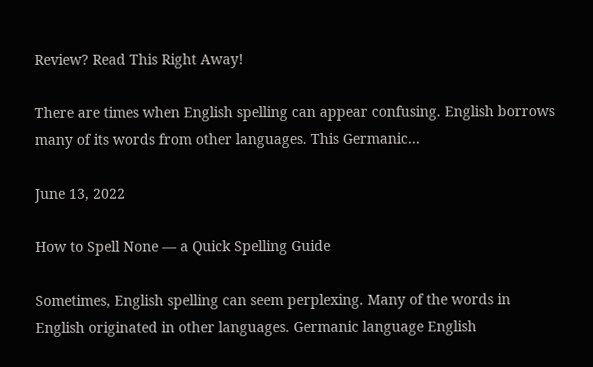Review? Read This Right Away!

There are times when English spelling can appear confusing. English borrows many of its words from other languages. This Germanic…

June 13, 2022

How to Spell None — a Quick Spelling Guide

Sometimes, English spelling can seem perplexing. Many of the words in English originated in other languages. Germanic language English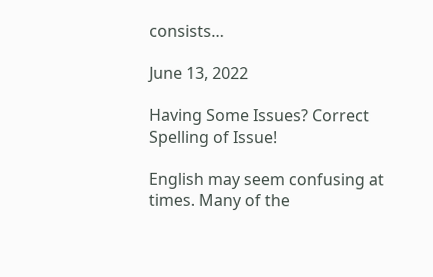consists…

June 13, 2022

Having Some Issues? Correct Spelling of Issue!

English may seem confusing at times. Many of the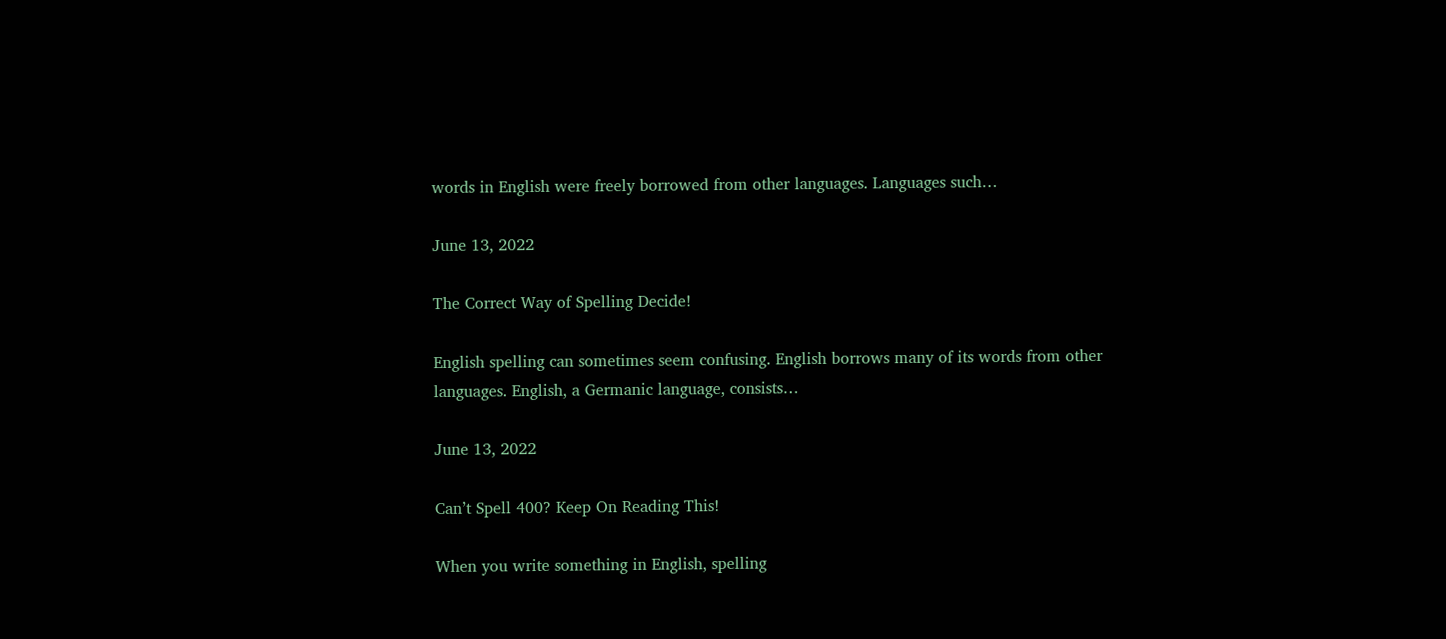words in English were freely borrowed from other languages. Languages such…

June 13, 2022

The Correct Way of Spelling Decide!

English spelling can sometimes seem confusing. English borrows many of its words from other languages. English, a Germanic language, consists…

June 13, 2022

Can’t Spell 400? Keep On Reading This!

When you write something in English, spelling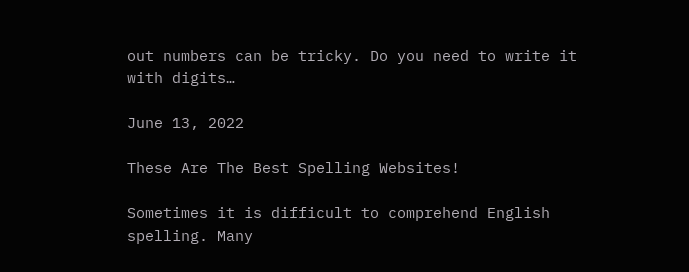out numbers can be tricky. Do you need to write it with digits…

June 13, 2022

These Are The Best Spelling Websites!

Sometimes it is difficult to comprehend English spelling. Many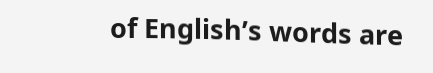of English’s words are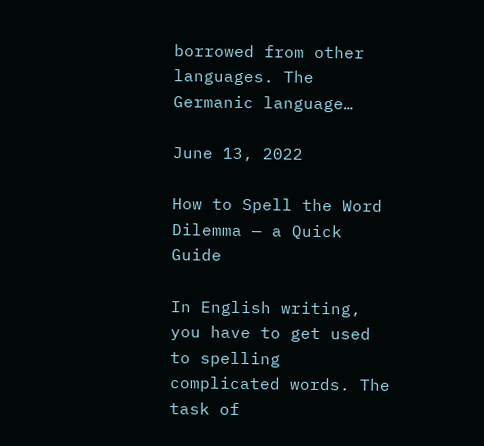borrowed from other languages. The Germanic language…

June 13, 2022

How to Spell the Word Dilemma — a Quick Guide

In English writing, you have to get used to spelling complicated words. The task of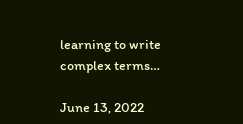learning to write complex terms…

June 13, 2022